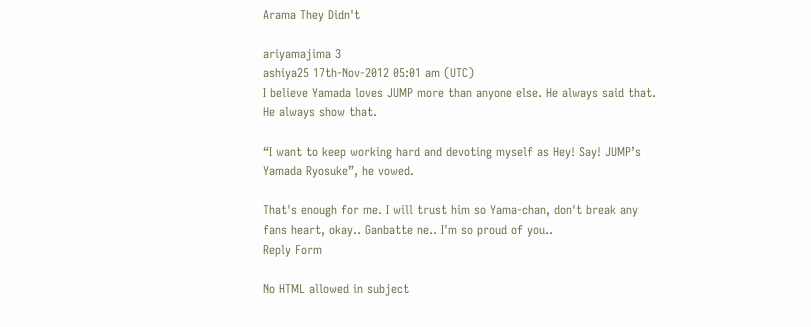Arama They Didn't

ariyamajima 3
ashiya25 17th-Nov-2012 05:01 am (UTC)
I believe Yamada loves JUMP more than anyone else. He always said that. He always show that.

“I want to keep working hard and devoting myself as Hey! Say! JUMP’s Yamada Ryosuke”, he vowed.

That's enough for me. I will trust him so Yama-chan, don't break any fans heart, okay.. Ganbatte ne.. I'm so proud of you..
Reply Form

No HTML allowed in subject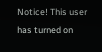Notice! This user has turned on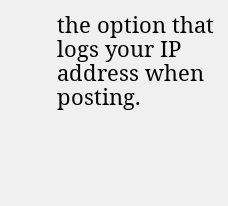the option that logs your IP address when posting.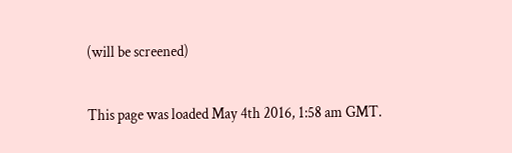(will be screened)

This page was loaded May 4th 2016, 1:58 am GMT.